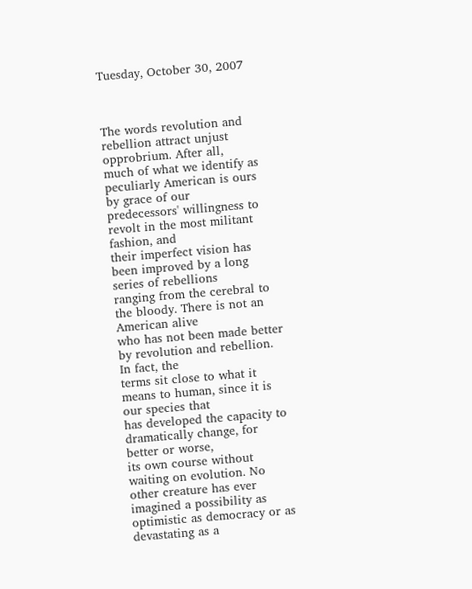Tuesday, October 30, 2007



The words revolution and rebellion attract unjust opprobrium. After all,
much of what we identify as peculiarly American is ours by grace of our
predecessors' willingness to revolt in the most militant fashion, and
their imperfect vision has been improved by a long series of rebellions
ranging from the cerebral to the bloody. There is not an American alive
who has not been made better by revolution and rebellion. In fact, the
terms sit close to what it means to human, since it is our species that
has developed the capacity to dramatically change, for better or worse,
its own course without waiting on evolution. No other creature has ever
imagined a possibility as optimistic as democracy or as devastating as a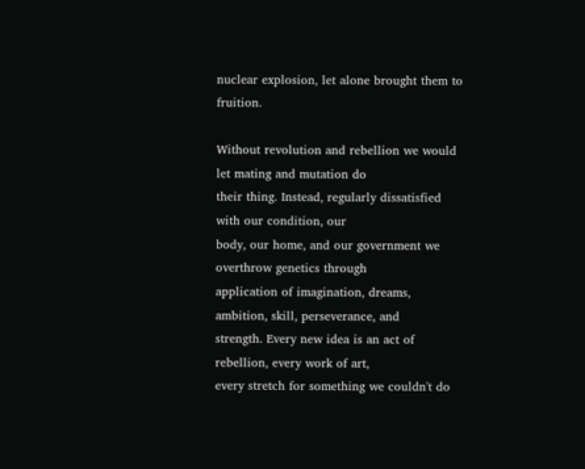nuclear explosion, let alone brought them to fruition.

Without revolution and rebellion we would let mating and mutation do
their thing. Instead, regularly dissatisfied with our condition, our
body, our home, and our government we overthrow genetics through
application of imagination, dreams, ambition, skill, perseverance, and
strength. Every new idea is an act of rebellion, every work of art,
every stretch for something we couldn't do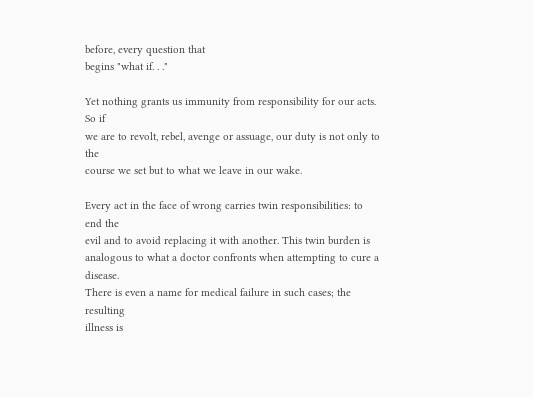before, every question that
begins "what if. . ."

Yet nothing grants us immunity from responsibility for our acts. So if
we are to revolt, rebel, avenge or assuage, our duty is not only to the
course we set but to what we leave in our wake.

Every act in the face of wrong carries twin responsibilities: to end the
evil and to avoid replacing it with another. This twin burden is
analogous to what a doctor confronts when attempting to cure a disease.
There is even a name for medical failure in such cases; the resulting
illness is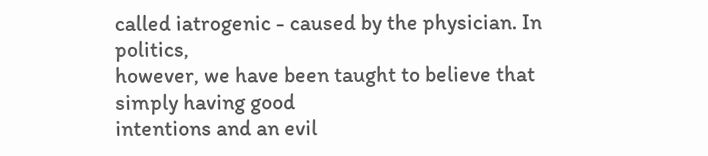called iatrogenic - caused by the physician. In politics,
however, we have been taught to believe that simply having good
intentions and an evil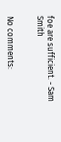foe are sufficient. - Sam Smith


No comments: